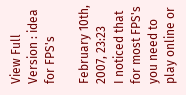View Full Version : idea for FPS's

February 10th, 2007, 23:23
I noticed that for most FPS's you need to play online or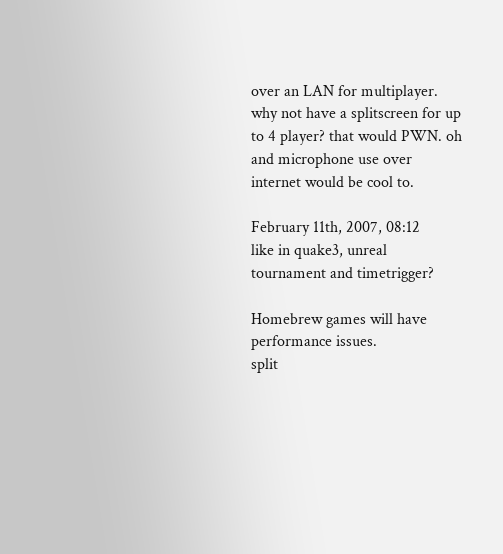over an LAN for multiplayer. why not have a splitscreen for up to 4 player? that would PWN. oh and microphone use over internet would be cool to.

February 11th, 2007, 08:12
like in quake3, unreal tournament and timetrigger?

Homebrew games will have performance issues.
split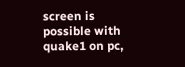screen is possible with quake1 on pc,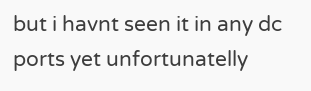but i havnt seen it in any dc ports yet unfortunatelly